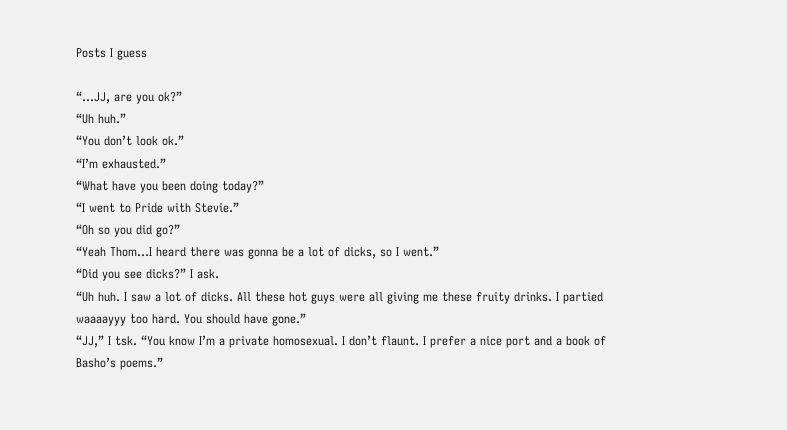Posts I guess

“…JJ, are you ok?”
“Uh huh.”
“You don’t look ok.”
“I’m exhausted.”
“What have you been doing today?”
“I went to Pride with Stevie.”
“Oh so you did go?”
“Yeah Thom…I heard there was gonna be a lot of dicks, so I went.”
“Did you see dicks?” I ask.
“Uh huh. I saw a lot of dicks. All these hot guys were all giving me these fruity drinks. I partied waaaayyy too hard. You should have gone.”
“JJ,” I tsk. “You know I’m a private homosexual. I don’t flaunt. I prefer a nice port and a book of Basho’s poems.”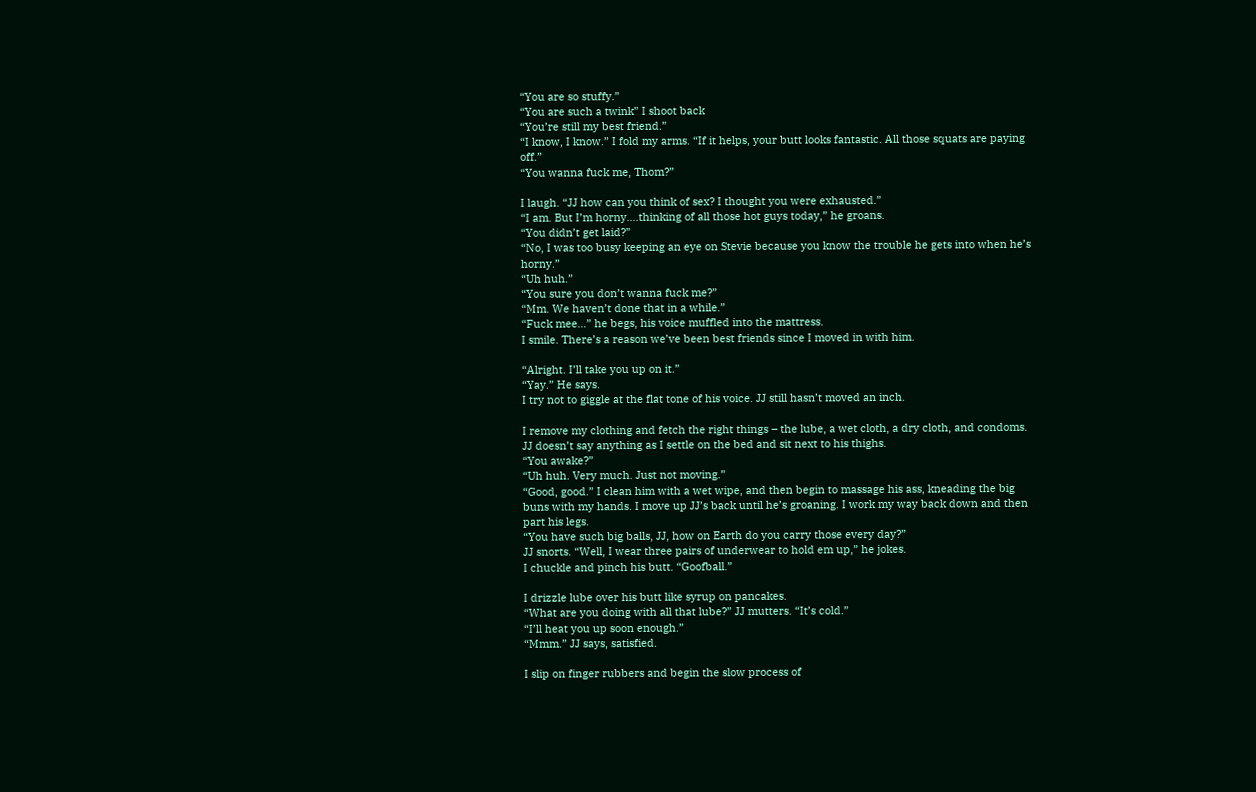“You are so stuffy.”
“You are such a twink” I shoot back
“You’re still my best friend.”
“I know, I know.” I fold my arms. “If it helps, your butt looks fantastic. All those squats are paying off.”
“You wanna fuck me, Thom?”

I laugh. “JJ how can you think of sex? I thought you were exhausted.”
“I am. But I’m horny….thinking of all those hot guys today,” he groans.
“You didn’t get laid?”
“No, I was too busy keeping an eye on Stevie because you know the trouble he gets into when he’s horny.”
“Uh huh.”
“You sure you don’t wanna fuck me?”
“Mm. We haven’t done that in a while.”
“Fuck mee…” he begs, his voice muffled into the mattress.
I smile. There’s a reason we’ve been best friends since I moved in with him.

“Alright. I’ll take you up on it.”
“Yay.” He says.
I try not to giggle at the flat tone of his voice. JJ still hasn’t moved an inch.

I remove my clothing and fetch the right things – the lube, a wet cloth, a dry cloth, and condoms. JJ doesn’t say anything as I settle on the bed and sit next to his thighs.
“You awake?”
“Uh huh. Very much. Just not moving.”
“Good, good.” I clean him with a wet wipe, and then begin to massage his ass, kneading the big buns with my hands. I move up JJ’s back until he’s groaning. I work my way back down and then part his legs.
“You have such big balls, JJ, how on Earth do you carry those every day?”
JJ snorts. “Well, I wear three pairs of underwear to hold em up,” he jokes.
I chuckle and pinch his butt. “Goofball.”

I drizzle lube over his butt like syrup on pancakes.
“What are you doing with all that lube?” JJ mutters. “It’s cold.”
“I’ll heat you up soon enough.”
“Mmm.” JJ says, satisfied.

I slip on finger rubbers and begin the slow process of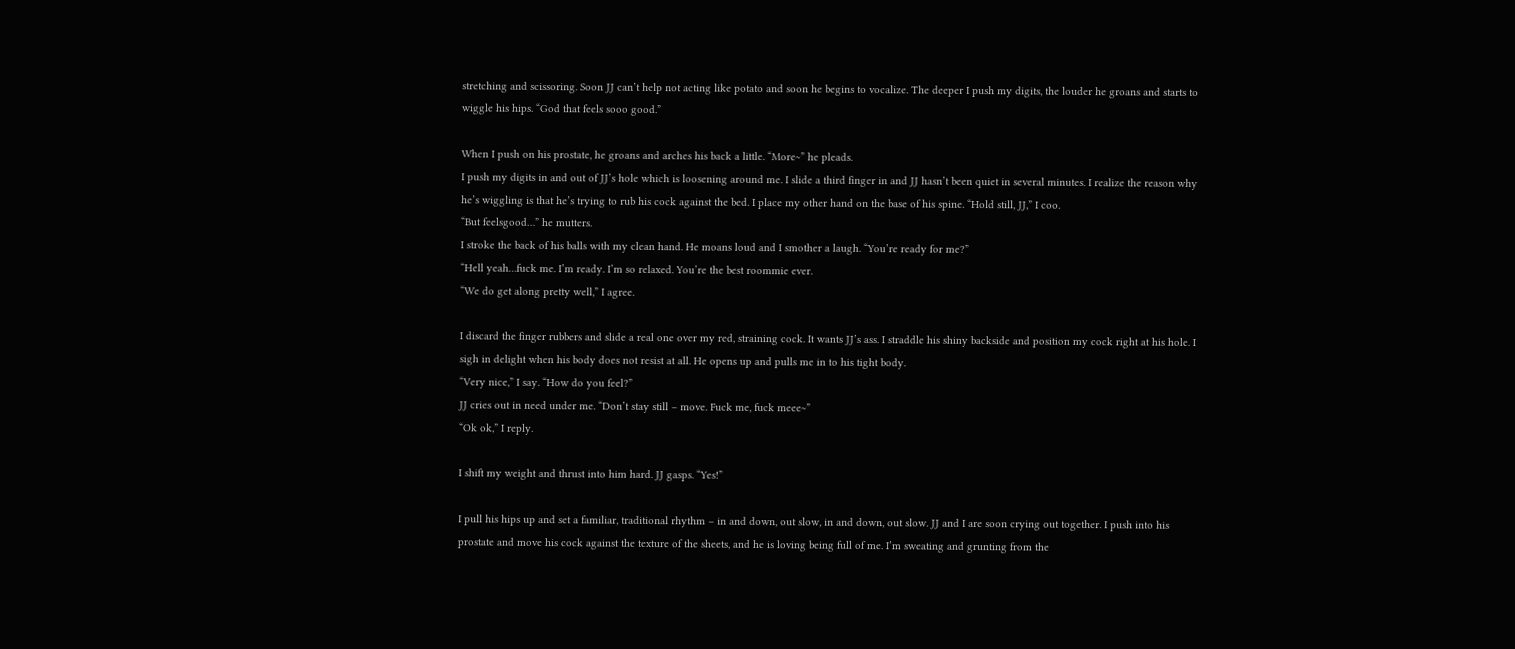stretching and scissoring. Soon JJ can’t help not acting like potato and soon he begins to vocalize. The deeper I push my digits, the louder he groans and starts to wiggle his hips. “God that feels sooo good.”

When I push on his prostate, he groans and arches his back a little. “More~” he pleads.
I push my digits in and out of JJ’s hole which is loosening around me. I slide a third finger in and JJ hasn’t been quiet in several minutes. I realize the reason why he’s wiggling is that he’s trying to rub his cock against the bed. I place my other hand on the base of his spine. “Hold still, JJ,” I coo.
“But feelsgood…” he mutters.
I stroke the back of his balls with my clean hand. He moans loud and I smother a laugh. “You’re ready for me?”
“Hell yeah…fuck me. I’m ready. I’m so relaxed. You’re the best roommie ever.
“We do get along pretty well,” I agree.

I discard the finger rubbers and slide a real one over my red, straining cock. It wants JJ’s ass. I straddle his shiny backside and position my cock right at his hole. I sigh in delight when his body does not resist at all. He opens up and pulls me in to his tight body.
“Very nice,” I say. “How do you feel?”
JJ cries out in need under me. “Don’t stay still – move. Fuck me, fuck meee~”
“Ok ok,” I reply.

I shift my weight and thrust into him hard. JJ gasps. “Yes!”

I pull his hips up and set a familiar, traditional rhythm – in and down, out slow, in and down, out slow. JJ and I are soon crying out together. I push into his prostate and move his cock against the texture of the sheets, and he is loving being full of me. I’m sweating and grunting from the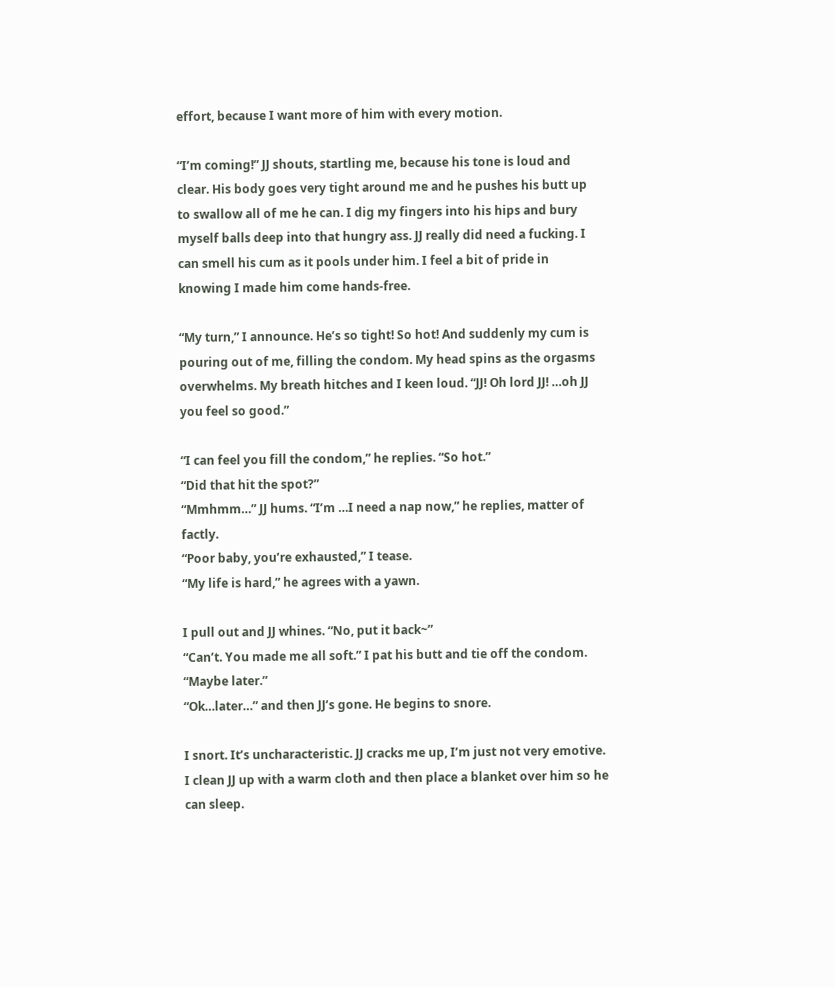effort, because I want more of him with every motion.

“I’m coming!” JJ shouts, startling me, because his tone is loud and clear. His body goes very tight around me and he pushes his butt up to swallow all of me he can. I dig my fingers into his hips and bury myself balls deep into that hungry ass. JJ really did need a fucking. I can smell his cum as it pools under him. I feel a bit of pride in knowing I made him come hands-free.

“My turn,” I announce. He’s so tight! So hot! And suddenly my cum is pouring out of me, filling the condom. My head spins as the orgasms overwhelms. My breath hitches and I keen loud. “JJ! Oh lord JJ! …oh JJ you feel so good.”

“I can feel you fill the condom,” he replies. “So hot.”
“Did that hit the spot?”
“Mmhmm…” JJ hums. “I’m …I need a nap now,” he replies, matter of factly.
“Poor baby, you’re exhausted,” I tease.
“My life is hard,” he agrees with a yawn.

I pull out and JJ whines. “No, put it back~”
“Can’t. You made me all soft.” I pat his butt and tie off the condom. “Maybe later.”
“Ok…later…” and then JJ’s gone. He begins to snore.

I snort. It’s uncharacteristic. JJ cracks me up, I’m just not very emotive. I clean JJ up with a warm cloth and then place a blanket over him so he can sleep.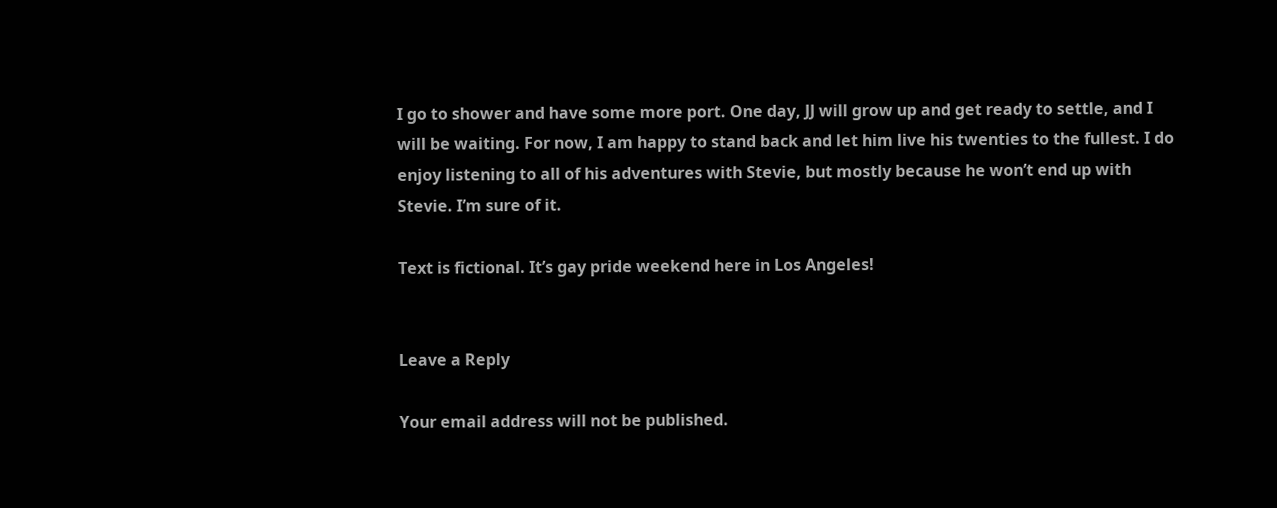I go to shower and have some more port. One day, JJ will grow up and get ready to settle, and I will be waiting. For now, I am happy to stand back and let him live his twenties to the fullest. I do enjoy listening to all of his adventures with Stevie, but mostly because he won’t end up with Stevie. I’m sure of it.

Text is fictional. It’s gay pride weekend here in Los Angeles!


Leave a Reply

Your email address will not be published.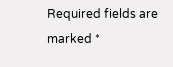Required fields are marked *